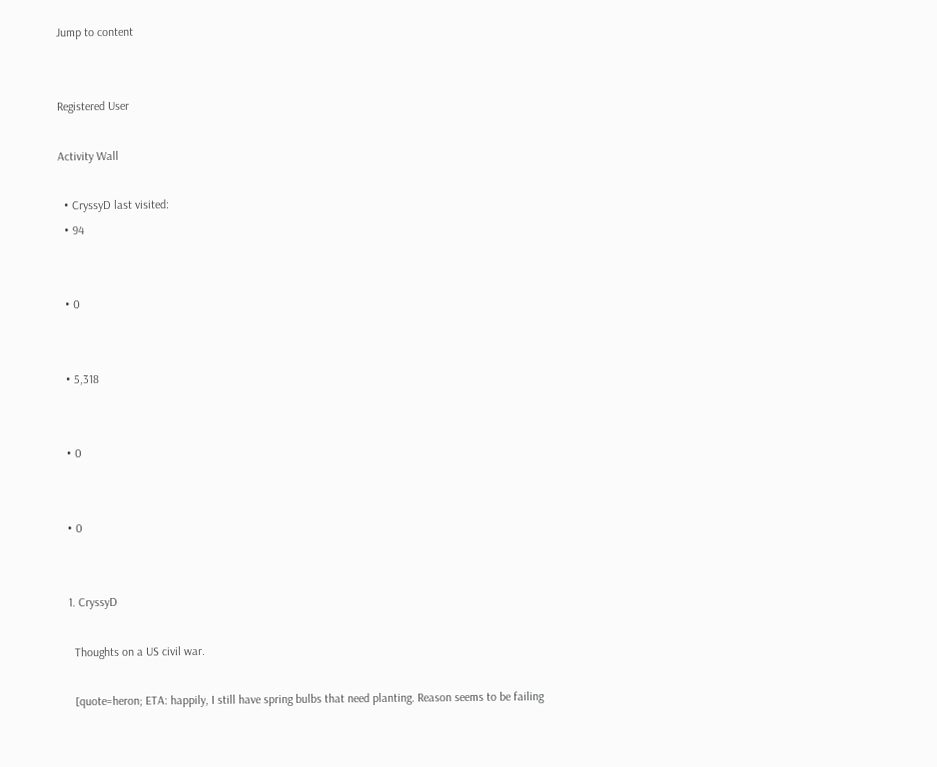Jump to content


Registered User

Activity Wall

  • CryssyD last visited:
  • 94


  • 0


  • 5,318


  • 0


  • 0


  1. CryssyD

    Thoughts on a US civil war.

    [quote=heron; ETA: happily, I still have spring bulbs that need planting. Reason seems to be failing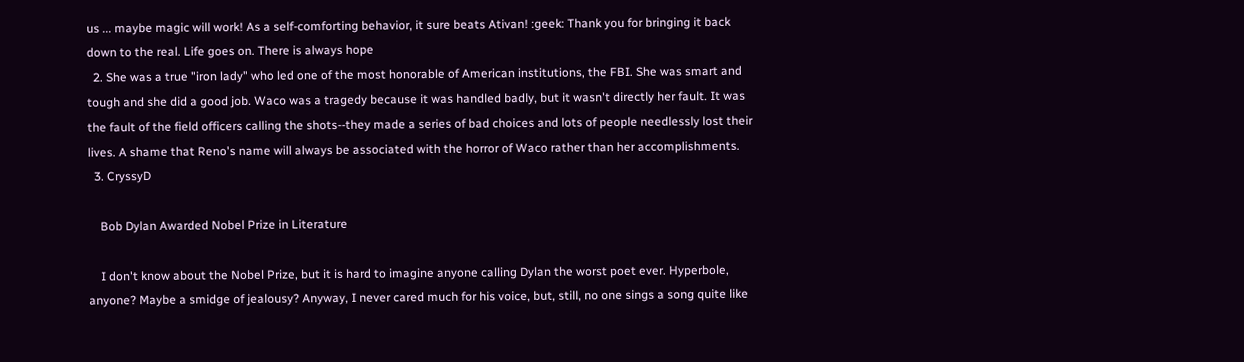us ... maybe magic will work! As a self-comforting behavior, it sure beats Ativan! :geek: Thank you for bringing it back down to the real. Life goes on. There is always hope
  2. She was a true "iron lady" who led one of the most honorable of American institutions, the FBI. She was smart and tough and she did a good job. Waco was a tragedy because it was handled badly, but it wasn't directly her fault. It was the fault of the field officers calling the shots--they made a series of bad choices and lots of people needlessly lost their lives. A shame that Reno's name will always be associated with the horror of Waco rather than her accomplishments.
  3. CryssyD

    Bob Dylan Awarded Nobel Prize in Literature

    I don't know about the Nobel Prize, but it is hard to imagine anyone calling Dylan the worst poet ever. Hyperbole, anyone? Maybe a smidge of jealousy? Anyway, I never cared much for his voice, but, still, no one sings a song quite like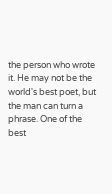the person who wrote it. He may not be the world's best poet, but the man can turn a phrase. One of the best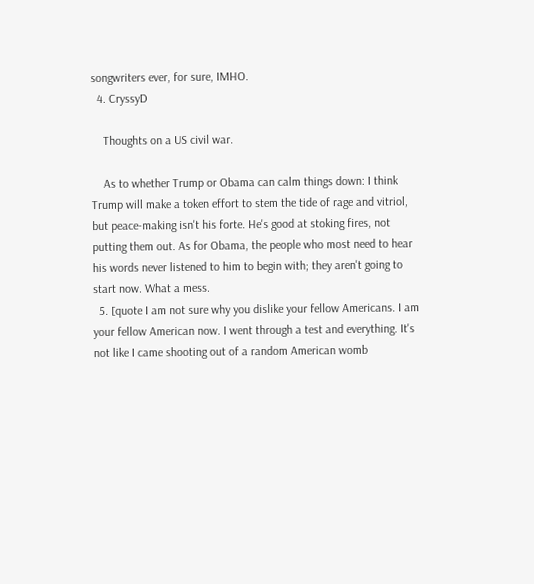songwriters ever, for sure, IMHO.
  4. CryssyD

    Thoughts on a US civil war.

    As to whether Trump or Obama can calm things down: I think Trump will make a token effort to stem the tide of rage and vitriol, but peace-making isn't his forte. He's good at stoking fires, not putting them out. As for Obama, the people who most need to hear his words never listened to him to begin with; they aren't going to start now. What a mess.
  5. [quote I am not sure why you dislike your fellow Americans. I am your fellow American now. I went through a test and everything. It's not like I came shooting out of a random American womb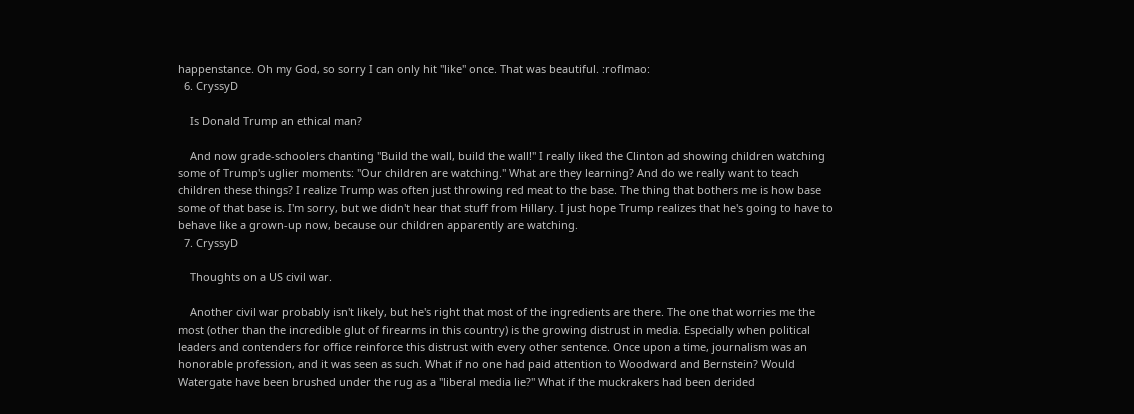happenstance. Oh my God, so sorry I can only hit "like" once. That was beautiful. :roflmao:
  6. CryssyD

    Is Donald Trump an ethical man?

    And now grade-schoolers chanting "Build the wall, build the wall!" I really liked the Clinton ad showing children watching some of Trump's uglier moments: "Our children are watching." What are they learning? And do we really want to teach children these things? I realize Trump was often just throwing red meat to the base. The thing that bothers me is how base some of that base is. I'm sorry, but we didn't hear that stuff from Hillary. I just hope Trump realizes that he's going to have to behave like a grown-up now, because our children apparently are watching.
  7. CryssyD

    Thoughts on a US civil war.

    Another civil war probably isn't likely, but he's right that most of the ingredients are there. The one that worries me the most (other than the incredible glut of firearms in this country) is the growing distrust in media. Especially when political leaders and contenders for office reinforce this distrust with every other sentence. Once upon a time, journalism was an honorable profession, and it was seen as such. What if no one had paid attention to Woodward and Bernstein? Would Watergate have been brushed under the rug as a "liberal media lie?" What if the muckrakers had been derided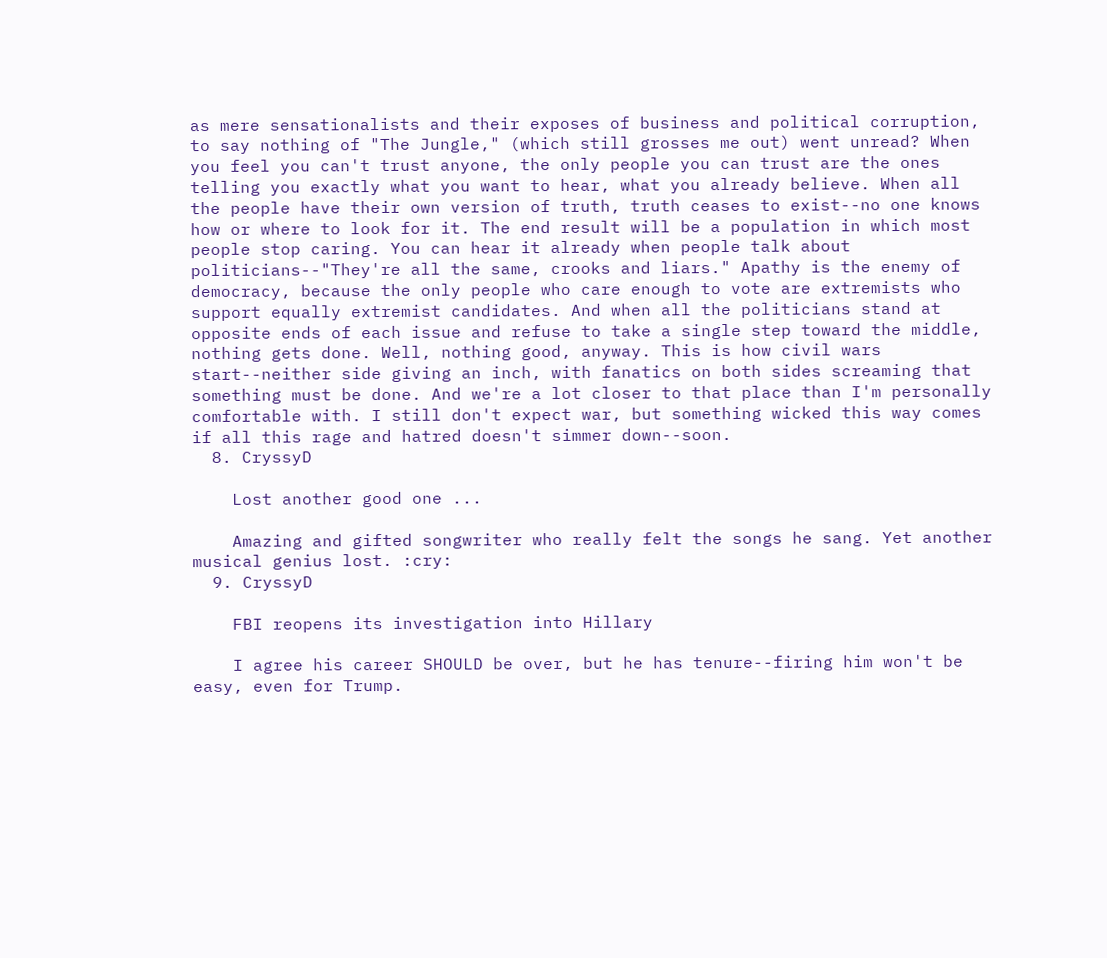as mere sensationalists and their exposes of business and political corruption, to say nothing of "The Jungle," (which still grosses me out) went unread? When you feel you can't trust anyone, the only people you can trust are the ones telling you exactly what you want to hear, what you already believe. When all the people have their own version of truth, truth ceases to exist--no one knows how or where to look for it. The end result will be a population in which most people stop caring. You can hear it already when people talk about politicians--"They're all the same, crooks and liars." Apathy is the enemy of democracy, because the only people who care enough to vote are extremists who support equally extremist candidates. And when all the politicians stand at opposite ends of each issue and refuse to take a single step toward the middle, nothing gets done. Well, nothing good, anyway. This is how civil wars start--neither side giving an inch, with fanatics on both sides screaming that something must be done. And we're a lot closer to that place than I'm personally comfortable with. I still don't expect war, but something wicked this way comes if all this rage and hatred doesn't simmer down--soon.
  8. CryssyD

    Lost another good one ...

    Amazing and gifted songwriter who really felt the songs he sang. Yet another musical genius lost. :cry:
  9. CryssyD

    FBI reopens its investigation into Hillary

    I agree his career SHOULD be over, but he has tenure--firing him won't be easy, even for Trump.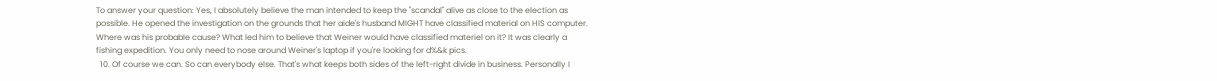To answer your question: Yes, I absolutely believe the man intended to keep the "scandal" alive as close to the election as possible. He opened the investigation on the grounds that her aide's husband MIGHT have classified material on HIS computer. Where was his probable cause? What led him to believe that Weiner would have classified materiel on it? It was clearly a fishing expedition. You only need to nose around Weiner's laptop if you're looking for d%&k pics.
  10. Of course we can. So can everybody else. That's what keeps both sides of the left-right divide in business. Personally I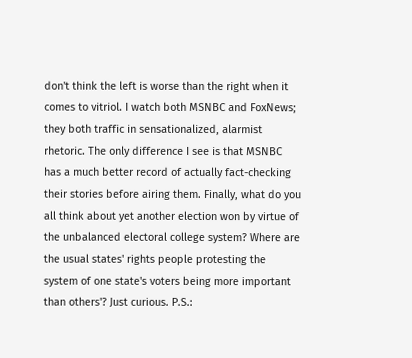don't think the left is worse than the right when it comes to vitriol. I watch both MSNBC and FoxNews; they both traffic in sensationalized, alarmist rhetoric. The only difference I see is that MSNBC has a much better record of actually fact-checking their stories before airing them. Finally, what do you all think about yet another election won by virtue of the unbalanced electoral college system? Where are the usual states' rights people protesting the system of one state's voters being more important than others'? Just curious. P.S.: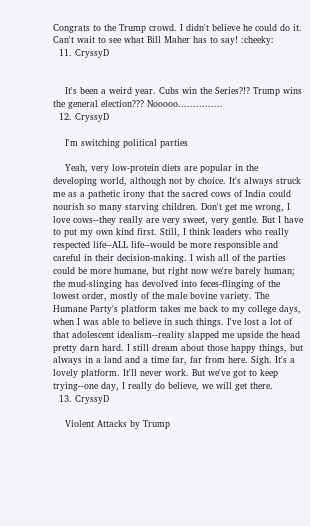Congrats to the Trump crowd. I didn't believe he could do it. Can't wait to see what Bill Maher has to say! :cheeky:
  11. CryssyD


    It's been a weird year. Cubs win the Series?!? Trump wins the general election??? Nooooo...............
  12. CryssyD

    I'm switching political parties

    Yeah, very low-protein diets are popular in the developing world, although not by choice. It's always struck me as a pathetic irony that the sacred cows of India could nourish so many starving children. Don't get me wrong, I love cows--they really are very sweet, very gentle. But I have to put my own kind first. Still, I think leaders who really respected life--ALL life--would be more responsible and careful in their decision-making. I wish all of the parties could be more humane, but right now we're barely human; the mud-slinging has devolved into feces-flinging of the lowest order, mostly of the male bovine variety. The Humane Party's platform takes me back to my college days, when I was able to believe in such things. I've lost a lot of that adolescent idealism--reality slapped me upside the head pretty darn hard. I still dream about those happy things, but always in a land and a time far, far from here. Sigh. It's a lovely platform. It'll never work. But we've got to keep trying--one day, I really do believe, we will get there.
  13. CryssyD

    Violent Attacks by Trump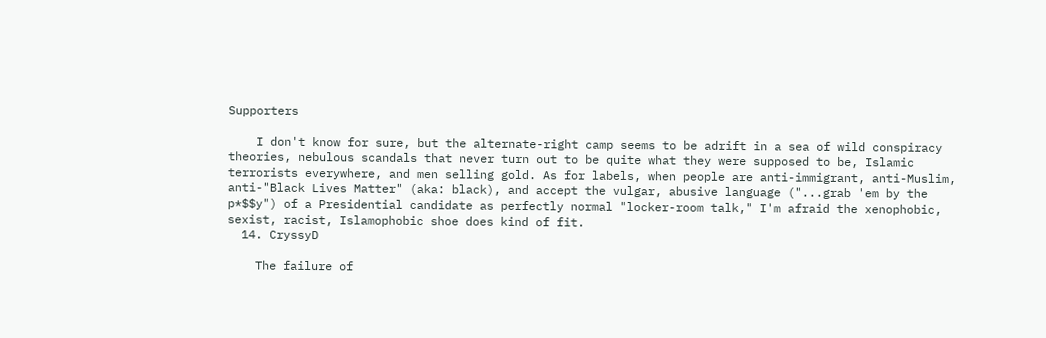Supporters

    I don't know for sure, but the alternate-right camp seems to be adrift in a sea of wild conspiracy theories, nebulous scandals that never turn out to be quite what they were supposed to be, Islamic terrorists everywhere, and men selling gold. As for labels, when people are anti-immigrant, anti-Muslim, anti-"Black Lives Matter" (aka: black), and accept the vulgar, abusive language ("...grab 'em by the p*$$y") of a Presidential candidate as perfectly normal "locker-room talk," I'm afraid the xenophobic, sexist, racist, Islamophobic shoe does kind of fit.
  14. CryssyD

    The failure of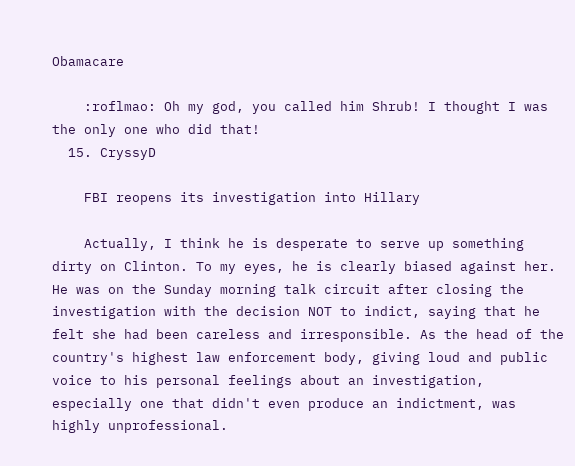Obamacare

    :roflmao: Oh my god, you called him Shrub! I thought I was the only one who did that!
  15. CryssyD

    FBI reopens its investigation into Hillary

    Actually, I think he is desperate to serve up something dirty on Clinton. To my eyes, he is clearly biased against her. He was on the Sunday morning talk circuit after closing the investigation with the decision NOT to indict, saying that he felt she had been careless and irresponsible. As the head of the country's highest law enforcement body, giving loud and public voice to his personal feelings about an investigation, especially one that didn't even produce an indictment, was highly unprofessional.